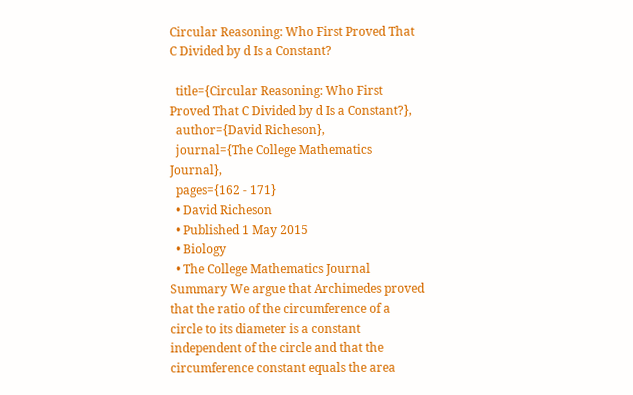Circular Reasoning: Who First Proved That C Divided by d Is a Constant?

  title={Circular Reasoning: Who First Proved That C Divided by d Is a Constant?},
  author={David Richeson},
  journal={The College Mathematics Journal},
  pages={162 - 171}
  • David Richeson
  • Published 1 May 2015
  • Biology
  • The College Mathematics Journal
Summary We argue that Archimedes proved that the ratio of the circumference of a circle to its diameter is a constant independent of the circle and that the circumference constant equals the area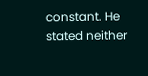constant. He stated neither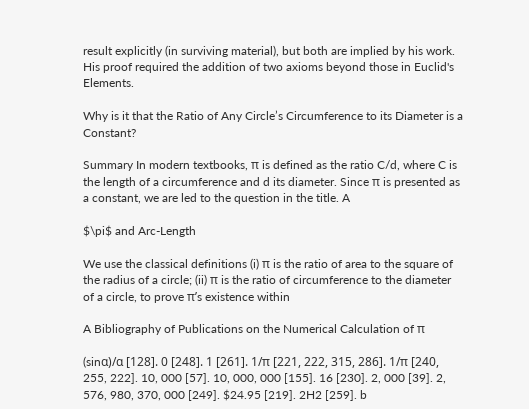result explicitly (in surviving material), but both are implied by his work. His proof required the addition of two axioms beyond those in Euclid's Elements.

Why is it that the Ratio of Any Circle’s Circumference to its Diameter is a Constant?

Summary In modern textbooks, π is defined as the ratio C/d, where C is the length of a circumference and d its diameter. Since π is presented as a constant, we are led to the question in the title. A

$\pi$ and Arc-Length

We use the classical definitions (i) π is the ratio of area to the square of the radius of a circle; (ii) π is the ratio of circumference to the diameter of a circle, to prove π’s existence within

A Bibliography of Publications on the Numerical Calculation of π

(sinα)/α [128]. 0 [248]. 1 [261]. 1/π [221, 222, 315, 286]. 1/π [240, 255, 222]. 10, 000 [57]. 10, 000, 000 [155]. 16 [230]. 2, 000 [39]. 2, 576, 980, 370, 000 [249]. $24.95 [219]. 2H2 [259]. b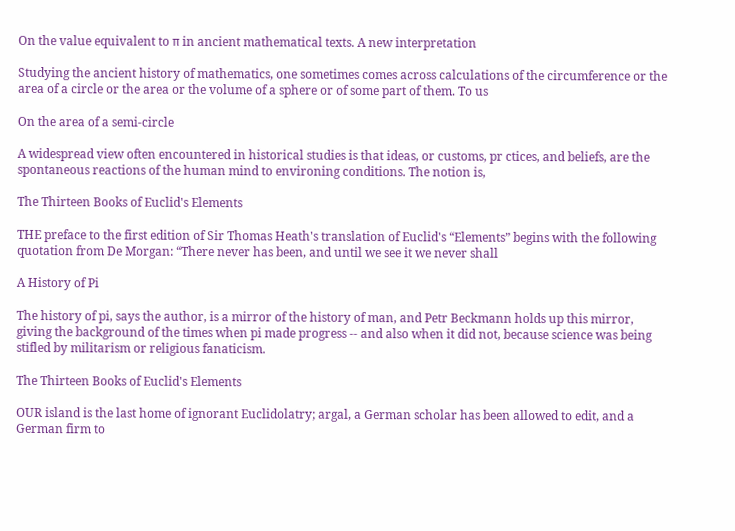On the value equivalent to π in ancient mathematical texts. A new interpretation

Studying the ancient history of mathematics, one sometimes comes across calculations of the circumference or the area of a circle or the area or the volume of a sphere or of some part of them. To us

On the area of a semi-circle

A widespread view often encountered in historical studies is that ideas, or customs, pr ctices, and beliefs, are the spontaneous reactions of the human mind to environing conditions. The notion is,

The Thirteen Books of Euclid's Elements

THE preface to the first edition of Sir Thomas Heath's translation of Euclid's “Elements” begins with the following quotation from De Morgan: “There never has been, and until we see it we never shall

A History of Pi

The history of pi, says the author, is a mirror of the history of man, and Petr Beckmann holds up this mirror, giving the background of the times when pi made progress -- and also when it did not, because science was being stifled by militarism or religious fanaticism.

The Thirteen Books of Euclid's Elements

OUR island is the last home of ignorant Euclidolatry; argal, a German scholar has been allowed to edit, and a German firm to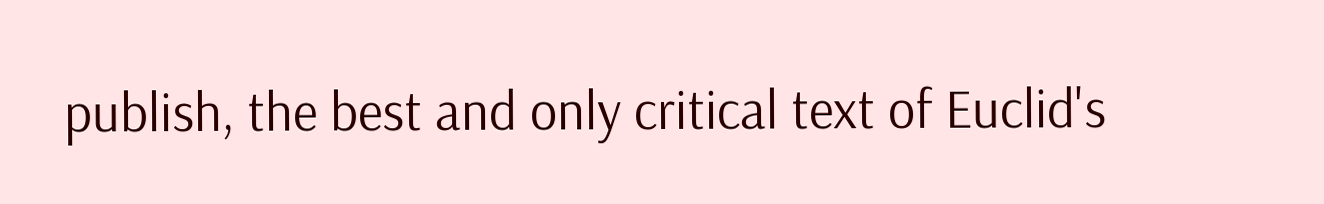publish, the best and only critical text of Euclid's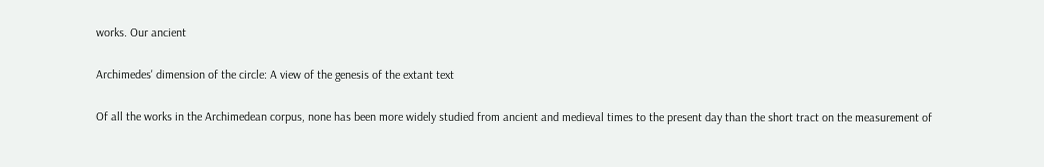works. Our ancient

Archimedes' dimension of the circle: A view of the genesis of the extant text

Of all the works in the Archimedean corpus, none has been more widely studied from ancient and medieval times to the present day than the short tract on the measurement of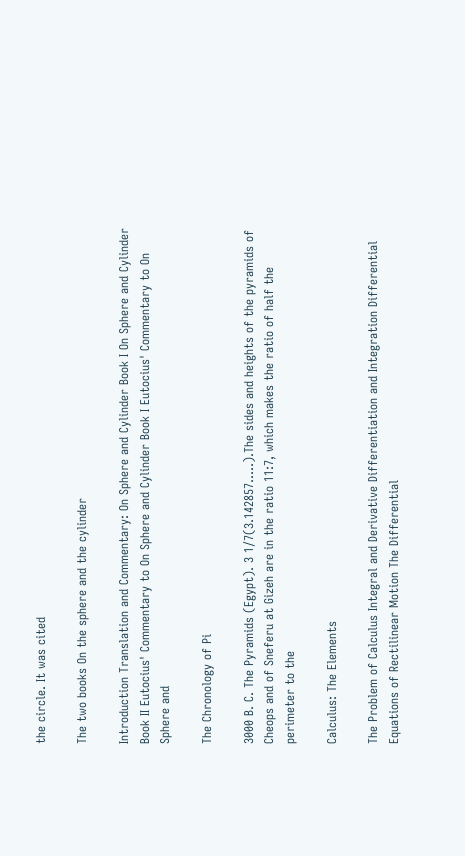the circle. It was cited

The two books On the sphere and the cylinder

Introduction Translation and Commentary: On Sphere and Cylinder Book I On Sphere and Cylinder Book II Eutocius' Commentary to On Sphere and Cylinder Book I Eutocius' Commentary to On Sphere and

The Chronology of Pi

3000 B. C. The Pyramids (Egypt). 3 1/7(3.142857.....).The sides and heights of the pyramids of Cheops and of Sneferu at Gizeh are in the ratio 11:7, which makes the ratio of half the perimeter to the

Calculus: The Elements

The Problem of Calculus Integral and Derivative Differentiation and Integration Differential Equations of Rectilinear Motion The Differential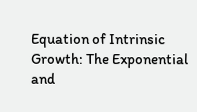Equation of Intrinsic Growth: The Exponential and